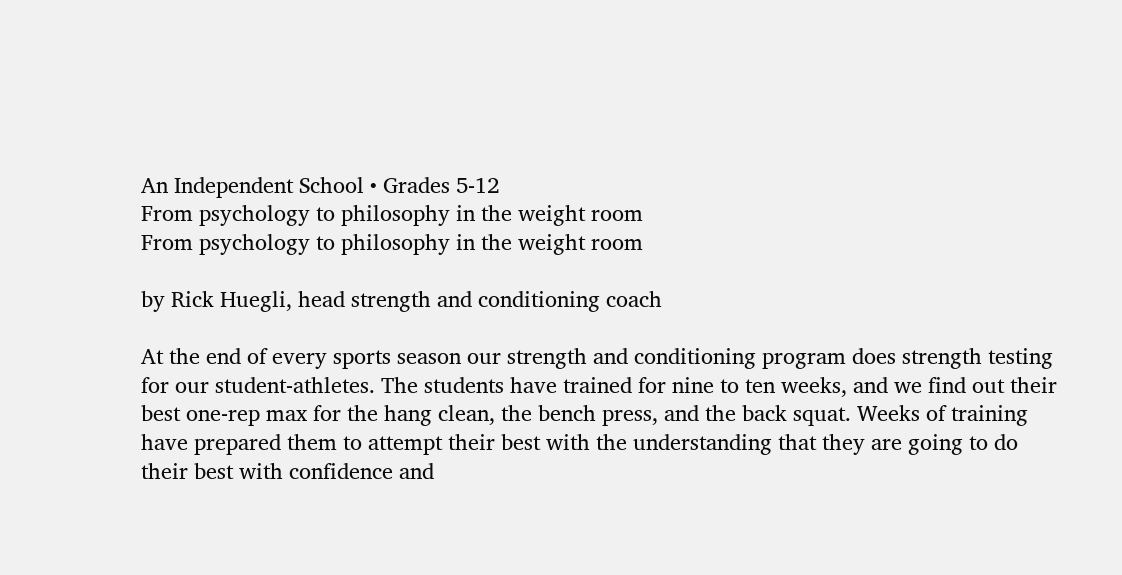An Independent School • Grades 5-12
From psychology to philosophy in the weight room
From psychology to philosophy in the weight room

by Rick Huegli, head strength and conditioning coach

At the end of every sports season our strength and conditioning program does strength testing for our student-athletes. The students have trained for nine to ten weeks, and we find out their best one-rep max for the hang clean, the bench press, and the back squat. Weeks of training have prepared them to attempt their best with the understanding that they are going to do their best with confidence and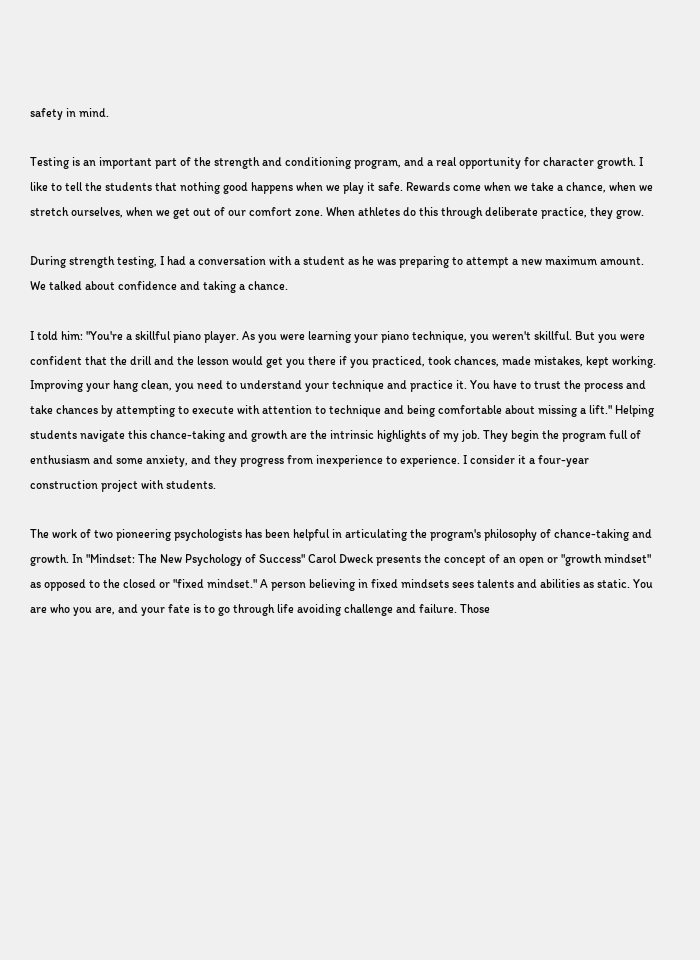safety in mind.

Testing is an important part of the strength and conditioning program, and a real opportunity for character growth. I like to tell the students that nothing good happens when we play it safe. Rewards come when we take a chance, when we stretch ourselves, when we get out of our comfort zone. When athletes do this through deliberate practice, they grow.

During strength testing, I had a conversation with a student as he was preparing to attempt a new maximum amount. We talked about confidence and taking a chance.

I told him: "You're a skillful piano player. As you were learning your piano technique, you weren't skillful. But you were confident that the drill and the lesson would get you there if you practiced, took chances, made mistakes, kept working. Improving your hang clean, you need to understand your technique and practice it. You have to trust the process and take chances by attempting to execute with attention to technique and being comfortable about missing a lift." Helping students navigate this chance-taking and growth are the intrinsic highlights of my job. They begin the program full of enthusiasm and some anxiety, and they progress from inexperience to experience. I consider it a four-year construction project with students.

The work of two pioneering psychologists has been helpful in articulating the program's philosophy of chance-taking and growth. In "Mindset: The New Psychology of Success" Carol Dweck presents the concept of an open or "growth mindset" as opposed to the closed or "fixed mindset." A person believing in fixed mindsets sees talents and abilities as static. You are who you are, and your fate is to go through life avoiding challenge and failure. Those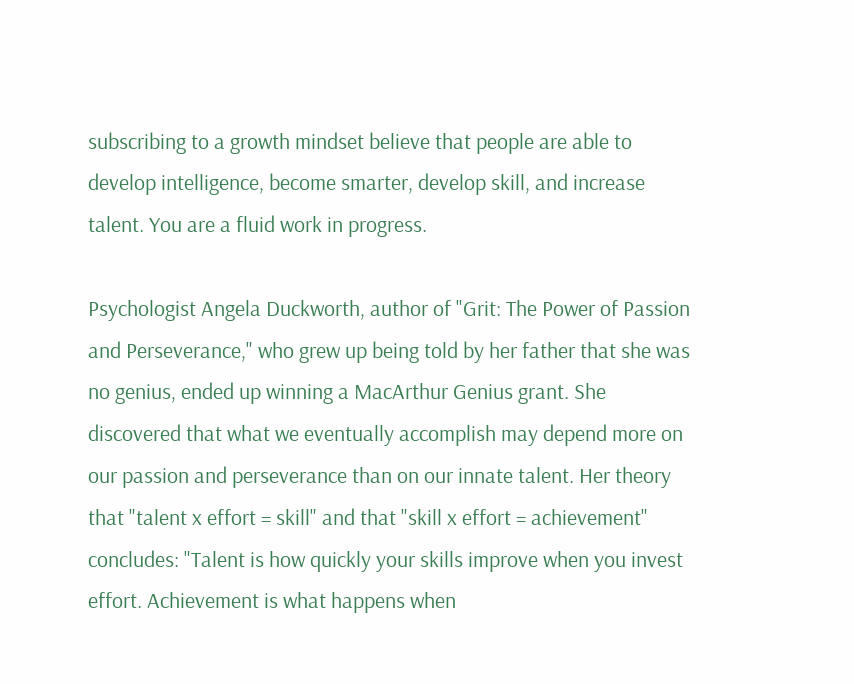subscribing to a growth mindset believe that people are able to develop intelligence, become smarter, develop skill, and increase talent. You are a fluid work in progress.

Psychologist Angela Duckworth, author of "Grit: The Power of Passion and Perseverance," who grew up being told by her father that she was no genius, ended up winning a MacArthur Genius grant. She discovered that what we eventually accomplish may depend more on our passion and perseverance than on our innate talent. Her theory that "talent x effort = skill" and that "skill x effort = achievement" concludes: "Talent is how quickly your skills improve when you invest effort. Achievement is what happens when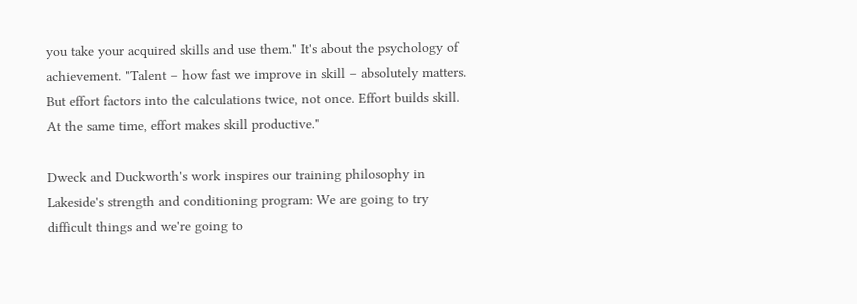you take your acquired skills and use them." It's about the psychology of achievement. "Talent – how fast we improve in skill – absolutely matters. But effort factors into the calculations twice, not once. Effort builds skill. At the same time, effort makes skill productive."

Dweck and Duckworth's work inspires our training philosophy in Lakeside's strength and conditioning program: We are going to try difficult things and we're going to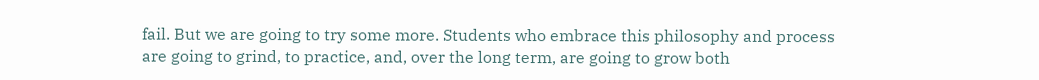fail. But we are going to try some more. Students who embrace this philosophy and process are going to grind, to practice, and, over the long term, are going to grow both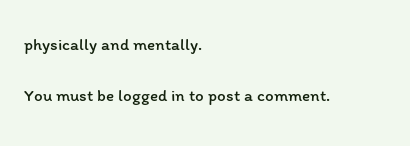physically and mentally.

You must be logged in to post a comment.